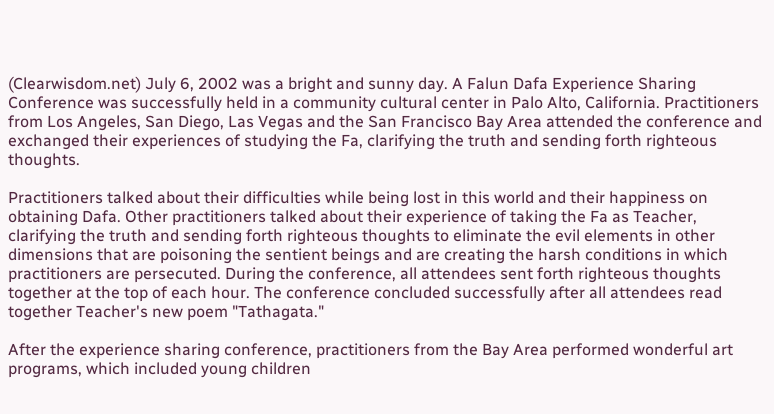(Clearwisdom.net) July 6, 2002 was a bright and sunny day. A Falun Dafa Experience Sharing Conference was successfully held in a community cultural center in Palo Alto, California. Practitioners from Los Angeles, San Diego, Las Vegas and the San Francisco Bay Area attended the conference and exchanged their experiences of studying the Fa, clarifying the truth and sending forth righteous thoughts.

Practitioners talked about their difficulties while being lost in this world and their happiness on obtaining Dafa. Other practitioners talked about their experience of taking the Fa as Teacher, clarifying the truth and sending forth righteous thoughts to eliminate the evil elements in other dimensions that are poisoning the sentient beings and are creating the harsh conditions in which practitioners are persecuted. During the conference, all attendees sent forth righteous thoughts together at the top of each hour. The conference concluded successfully after all attendees read together Teacher's new poem "Tathagata."

After the experience sharing conference, practitioners from the Bay Area performed wonderful art programs, which included young children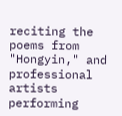reciting the poems from "Hongyin," and professional artists performing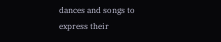dances and songs to express their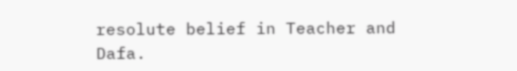resolute belief in Teacher and Dafa.